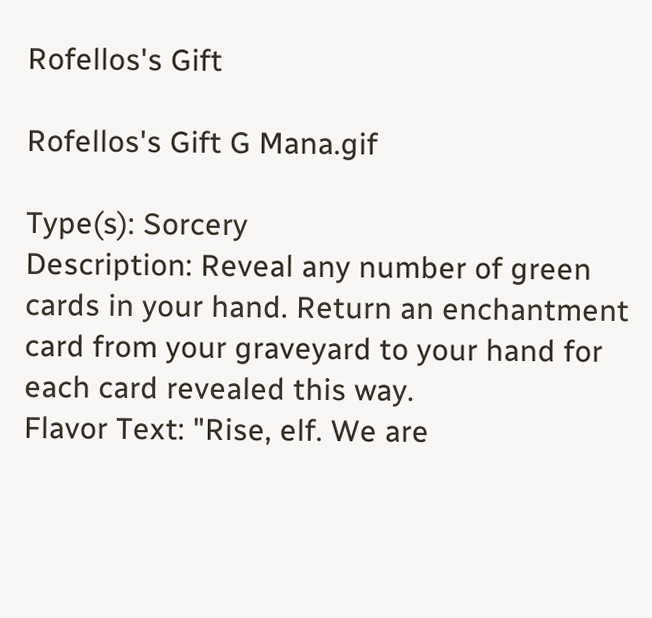Rofellos's Gift

Rofellos's Gift G Mana.gif

Type(s): Sorcery
Description: Reveal any number of green cards in your hand. Return an enchantment card from your graveyard to your hand for each card revealed this way.
Flavor Text: "Rise, elf. We are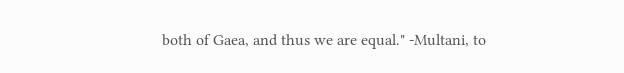both of Gaea, and thus we are equal." -Multani, to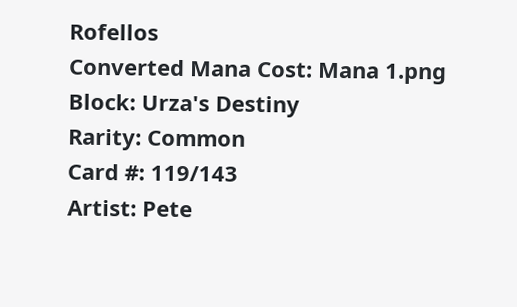Rofellos
Converted Mana Cost: Mana 1.png
Block: Urza's Destiny
Rarity: Common
Card #: 119/143
Artist: Pete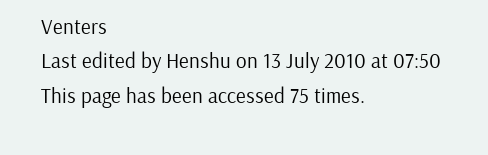Venters
Last edited by Henshu on 13 July 2010 at 07:50
This page has been accessed 75 times.